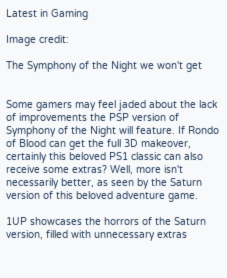Latest in Gaming

Image credit:

The Symphony of the Night we won't get


Some gamers may feel jaded about the lack of improvements the PSP version of Symphony of the Night will feature. If Rondo of Blood can get the full 3D makeover, certainly this beloved PS1 classic can also receive some extras? Well, more isn't necessarily better, as seen by the Saturn version of this beloved adventure game.

1UP showcases the horrors of the Saturn version, filled with unnecessary extras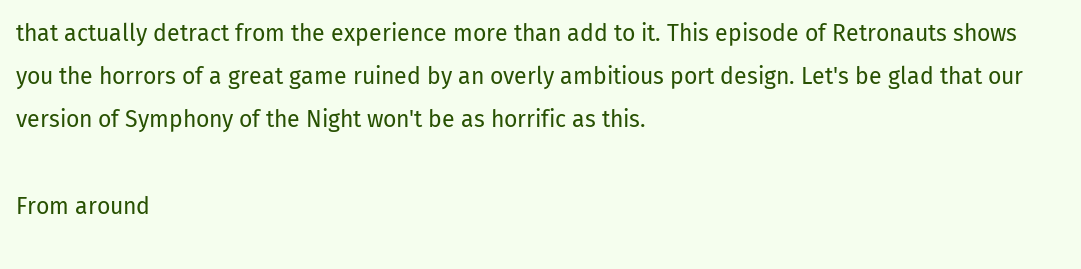that actually detract from the experience more than add to it. This episode of Retronauts shows you the horrors of a great game ruined by an overly ambitious port design. Let's be glad that our version of Symphony of the Night won't be as horrific as this.

From around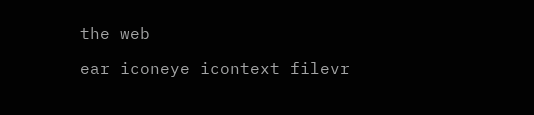the web

ear iconeye icontext filevr